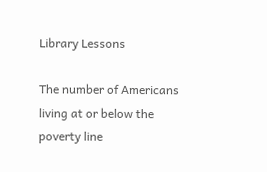Library Lessons

The number of Americans living at or below the poverty line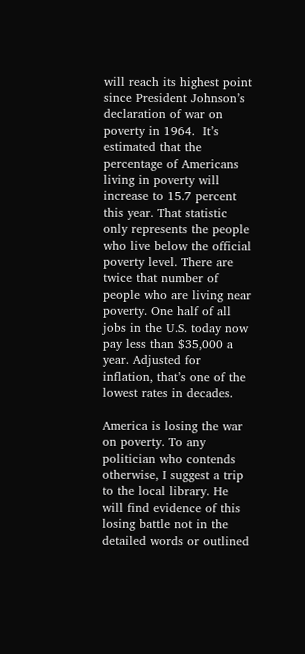will reach its highest point since President Johnson’s declaration of war on poverty in 1964.  It’s estimated that the percentage of Americans living in poverty will increase to 15.7 percent this year. That statistic only represents the people who live below the official poverty level. There are twice that number of people who are living near poverty. One half of all jobs in the U.S. today now pay less than $35,000 a year. Adjusted for inflation, that’s one of the lowest rates in decades.

America is losing the war on poverty. To any politician who contends otherwise, I suggest a trip to the local library. He will find evidence of this losing battle not in the detailed words or outlined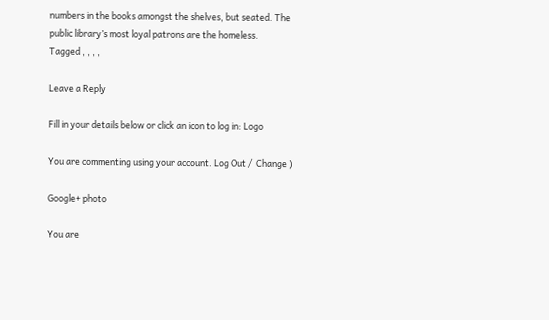numbers in the books amongst the shelves, but seated. The public library’s most loyal patrons are the homeless.
Tagged , , , ,

Leave a Reply

Fill in your details below or click an icon to log in: Logo

You are commenting using your account. Log Out /  Change )

Google+ photo

You are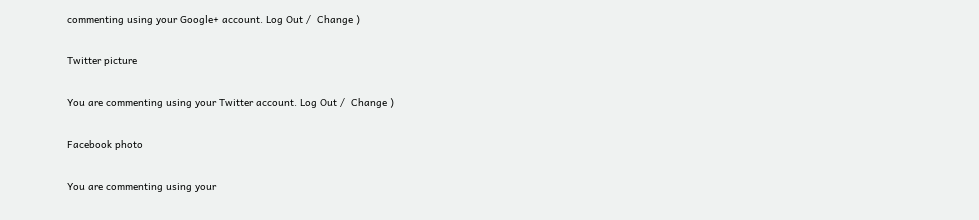commenting using your Google+ account. Log Out /  Change )

Twitter picture

You are commenting using your Twitter account. Log Out /  Change )

Facebook photo

You are commenting using your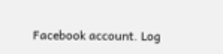Facebook account. Log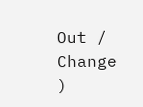Out /  Change )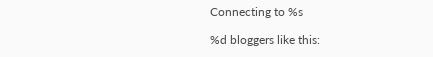Connecting to %s

%d bloggers like this: